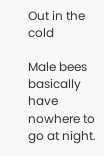Out in the cold

Male bees basically have nowhere to go at night.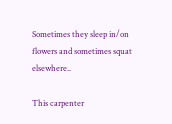Sometimes they sleep in/on flowers and sometimes squat elsewhere..

This carpenter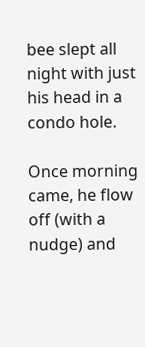bee slept all night with just his head in a condo hole.

Once morning came, he flow off (with a nudge) and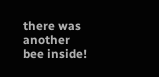there was another bee inside!